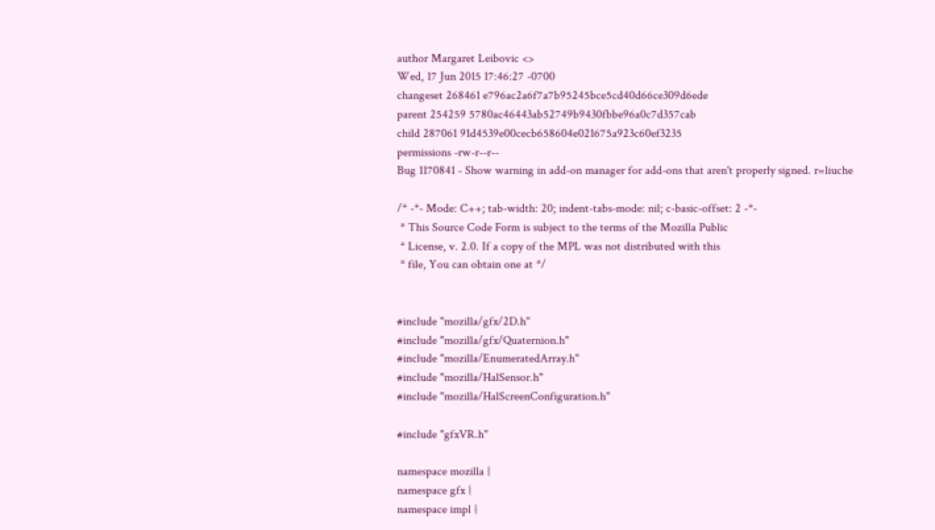author Margaret Leibovic <>
Wed, 17 Jun 2015 17:46:27 -0700
changeset 268461 e796ac2a6f7a7b95245bce5cd40d66ce309d6ede
parent 254259 5780ac46443ab52749b9430fbbe96a0c7d357cab
child 287061 91d4539e00cecb658604e021675a923c60ef3235
permissions -rw-r--r--
Bug 1170841 - Show warning in add-on manager for add-ons that aren't properly signed. r=liuche

/* -*- Mode: C++; tab-width: 20; indent-tabs-mode: nil; c-basic-offset: 2 -*-
 * This Source Code Form is subject to the terms of the Mozilla Public
 * License, v. 2.0. If a copy of the MPL was not distributed with this
 * file, You can obtain one at */


#include "mozilla/gfx/2D.h"
#include "mozilla/gfx/Quaternion.h"
#include "mozilla/EnumeratedArray.h"
#include "mozilla/HalSensor.h"
#include "mozilla/HalScreenConfiguration.h"

#include "gfxVR.h"

namespace mozilla {
namespace gfx {
namespace impl {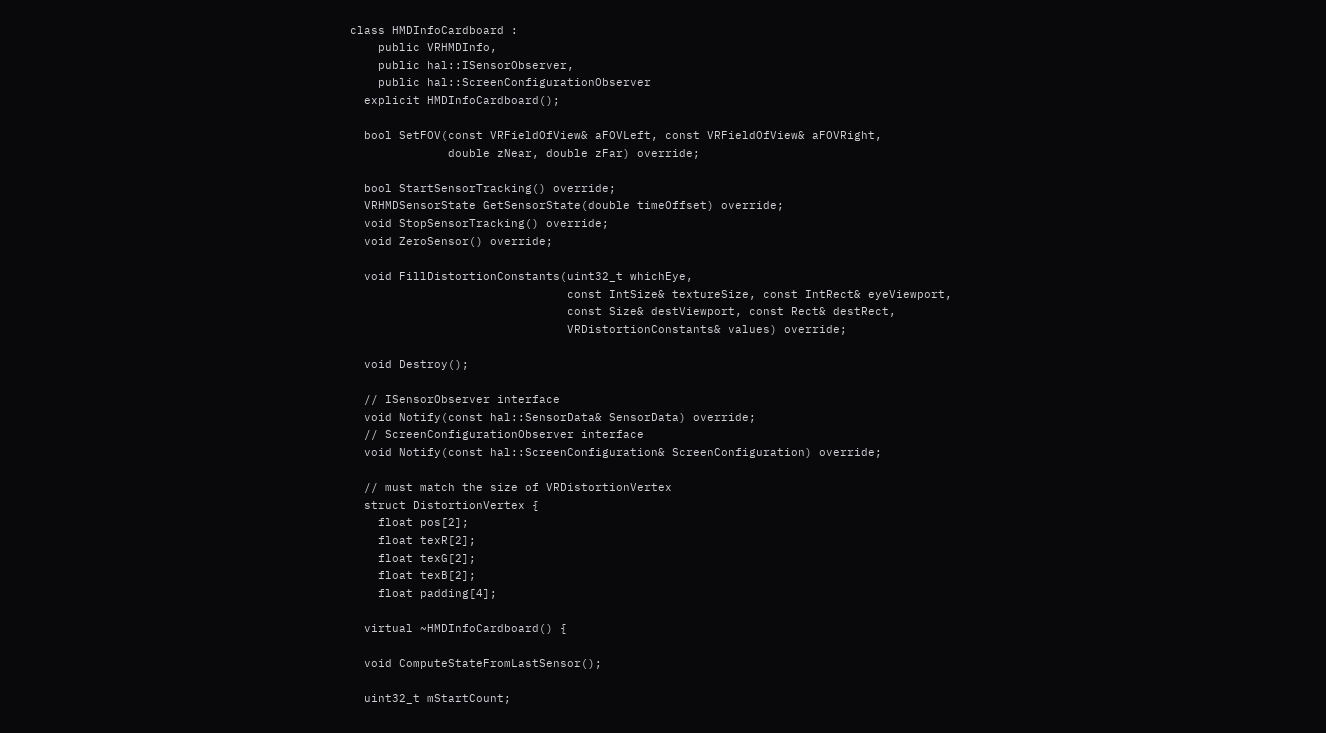class HMDInfoCardboard :
    public VRHMDInfo,
    public hal::ISensorObserver,
    public hal::ScreenConfigurationObserver
  explicit HMDInfoCardboard();

  bool SetFOV(const VRFieldOfView& aFOVLeft, const VRFieldOfView& aFOVRight,
              double zNear, double zFar) override;

  bool StartSensorTracking() override;
  VRHMDSensorState GetSensorState(double timeOffset) override;
  void StopSensorTracking() override;
  void ZeroSensor() override;

  void FillDistortionConstants(uint32_t whichEye,
                               const IntSize& textureSize, const IntRect& eyeViewport,
                               const Size& destViewport, const Rect& destRect,
                               VRDistortionConstants& values) override;

  void Destroy();

  // ISensorObserver interface
  void Notify(const hal::SensorData& SensorData) override;
  // ScreenConfigurationObserver interface
  void Notify(const hal::ScreenConfiguration& ScreenConfiguration) override;

  // must match the size of VRDistortionVertex
  struct DistortionVertex {
    float pos[2];
    float texR[2];
    float texG[2];
    float texB[2];
    float padding[4];

  virtual ~HMDInfoCardboard() {

  void ComputeStateFromLastSensor();

  uint32_t mStartCount;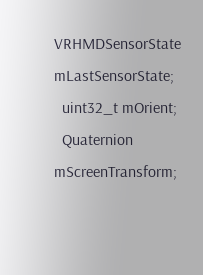VRHMDSensorState mLastSensorState;
  uint32_t mOrient;
  Quaternion mScreenTransform;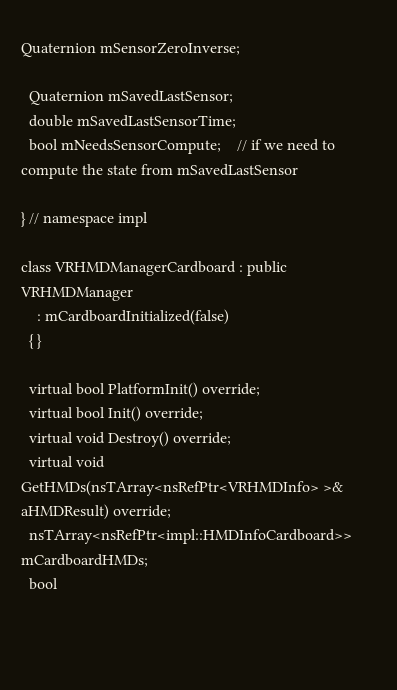Quaternion mSensorZeroInverse;

  Quaternion mSavedLastSensor;
  double mSavedLastSensorTime;
  bool mNeedsSensorCompute;    // if we need to compute the state from mSavedLastSensor

} // namespace impl

class VRHMDManagerCardboard : public VRHMDManager
    : mCardboardInitialized(false)
  { }

  virtual bool PlatformInit() override;
  virtual bool Init() override;
  virtual void Destroy() override;
  virtual void GetHMDs(nsTArray<nsRefPtr<VRHMDInfo> >& aHMDResult) override;
  nsTArray<nsRefPtr<impl::HMDInfoCardboard>> mCardboardHMDs;
  bool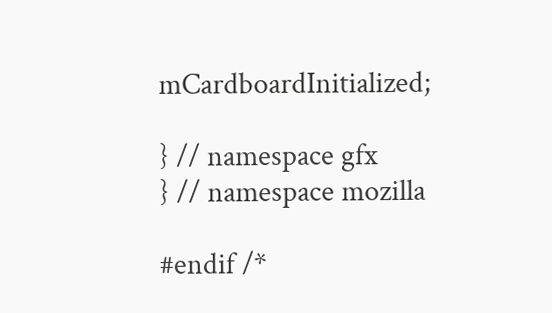mCardboardInitialized;

} // namespace gfx
} // namespace mozilla

#endif /*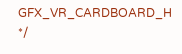GFX_VR_CARDBOARD_H */